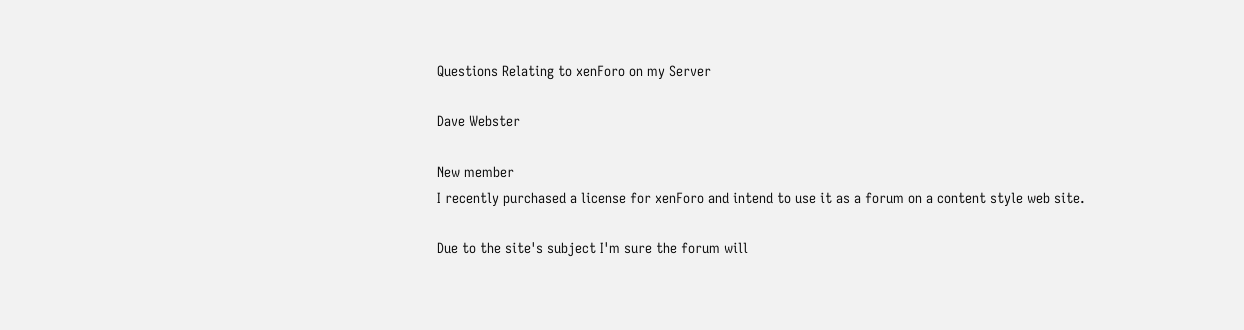Questions Relating to xenForo on my Server

Dave Webster

New member
I recently purchased a license for xenForo and intend to use it as a forum on a content style web site.

Due to the site's subject I'm sure the forum will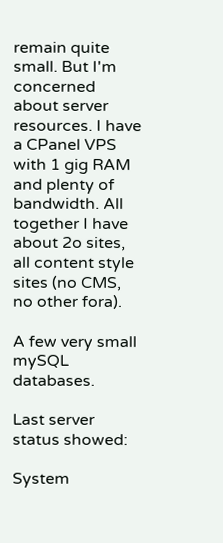remain quite small. But I'm concerned about server resources. I have a CPanel VPS with 1 gig RAM and plenty of bandwidth. All together I have about 2o sites, all content style sites (no CMS, no other fora).

A few very small mySQL databases.

Last server status showed:

System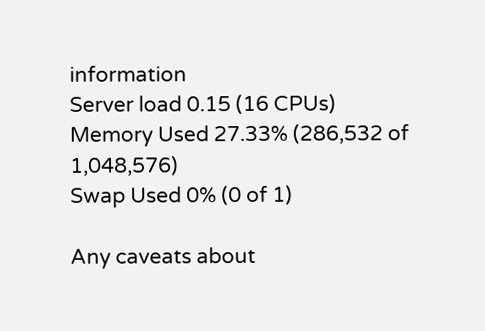information
Server load 0.15 (16 CPUs)
Memory Used 27.33% (286,532 of 1,048,576)
Swap Used 0% (0 of 1)

Any caveats about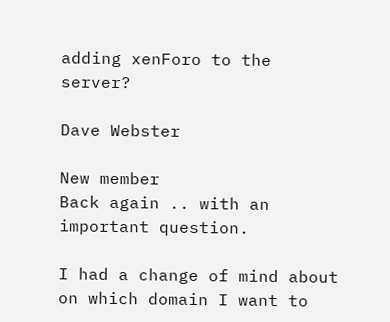adding xenForo to the server?

Dave Webster

New member
Back again .. with an important question.

I had a change of mind about on which domain I want to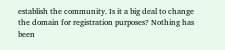establish the community. Is it a big deal to change the domain for registration purposes? Nothing has been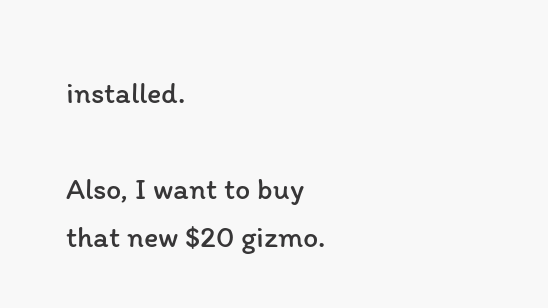installed.

Also, I want to buy that new $20 gizmo.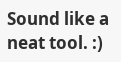Sound like a neat tool. :)